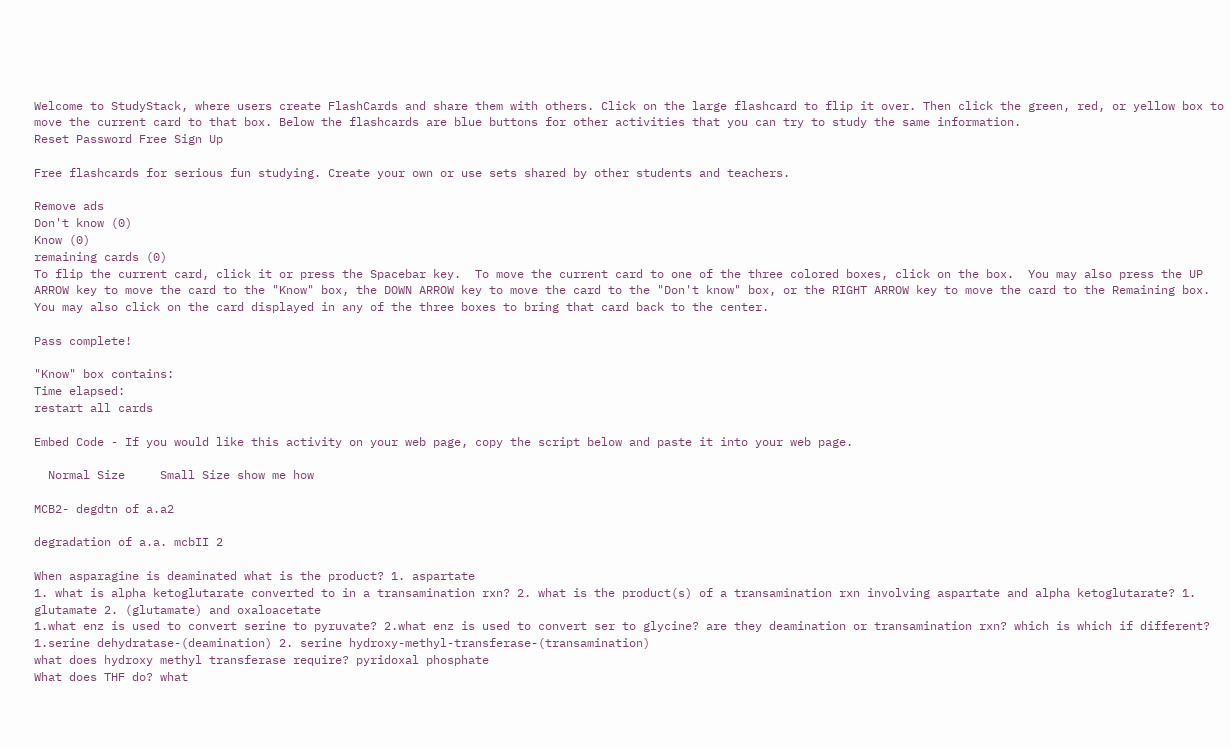Welcome to StudyStack, where users create FlashCards and share them with others. Click on the large flashcard to flip it over. Then click the green, red, or yellow box to move the current card to that box. Below the flashcards are blue buttons for other activities that you can try to study the same information.
Reset Password Free Sign Up

Free flashcards for serious fun studying. Create your own or use sets shared by other students and teachers.

Remove ads
Don't know (0)
Know (0)
remaining cards (0)
To flip the current card, click it or press the Spacebar key.  To move the current card to one of the three colored boxes, click on the box.  You may also press the UP ARROW key to move the card to the "Know" box, the DOWN ARROW key to move the card to the "Don't know" box, or the RIGHT ARROW key to move the card to the Remaining box.  You may also click on the card displayed in any of the three boxes to bring that card back to the center.

Pass complete!

"Know" box contains:
Time elapsed:
restart all cards

Embed Code - If you would like this activity on your web page, copy the script below and paste it into your web page.

  Normal Size     Small Size show me how

MCB2- degdtn of a.a2

degradation of a.a. mcbII 2

When asparagine is deaminated what is the product? 1. aspartate
1. what is alpha ketoglutarate converted to in a transamination rxn? 2. what is the product(s) of a transamination rxn involving aspartate and alpha ketoglutarate? 1. glutamate 2. (glutamate) and oxaloacetate
1.what enz is used to convert serine to pyruvate? 2.what enz is used to convert ser to glycine? are they deamination or transamination rxn? which is which if different? 1.serine dehydratase-(deamination) 2. serine hydroxy-methyl-transferase-(transamination)
what does hydroxy methyl transferase require? pyridoxal phosphate
What does THF do? what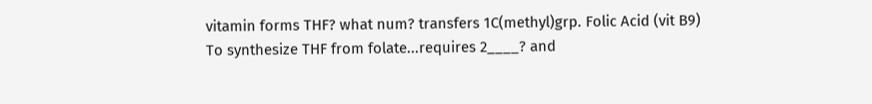vitamin forms THF? what num? transfers 1C(methyl)grp. Folic Acid (vit B9)
To synthesize THF from folate...requires 2____? and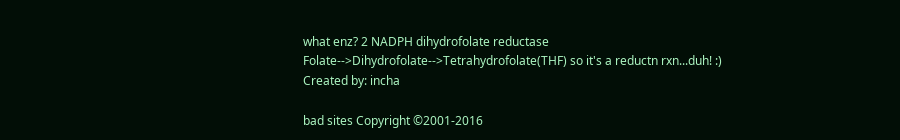what enz? 2 NADPH dihydrofolate reductase Folate-->Dihydrofolate-->Tetrahydrofolate(THF) so it's a reductn rxn...duh! :)
Created by: incha

bad sites Copyright ©2001-2016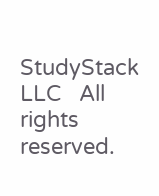StudyStack LLC   All rights reserved.